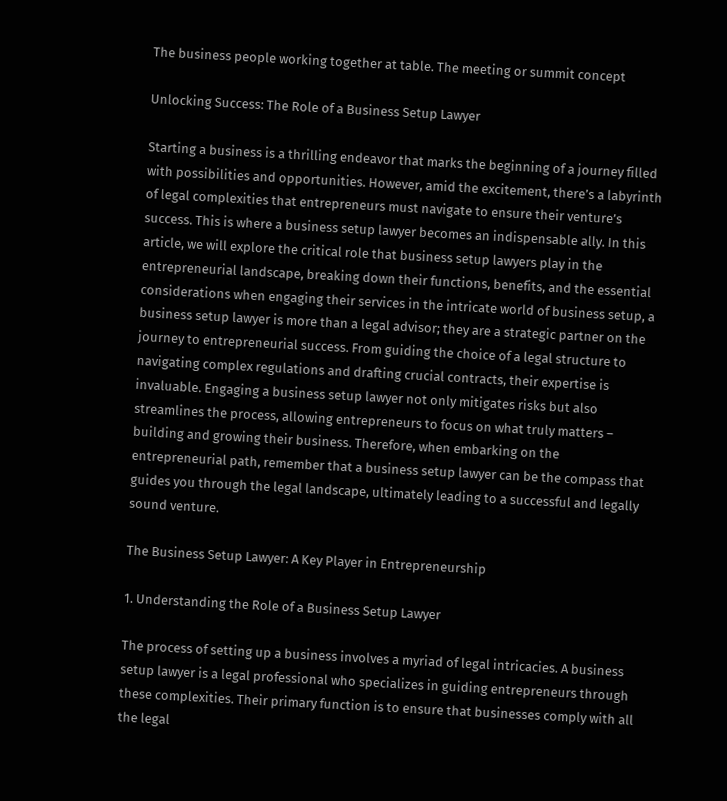The business people working together at table. The meeting or summit concept

Unlocking Success: The Role of a Business Setup Lawyer

Starting a business is a thrilling endeavor that marks the beginning of a journey filled with possibilities and opportunities. However, amid the excitement, there’s a labyrinth of legal complexities that entrepreneurs must navigate to ensure their venture’s success. This is where a business setup lawyer becomes an indispensable ally. In this article, we will explore the critical role that business setup lawyers play in the entrepreneurial landscape, breaking down their functions, benefits, and the essential considerations when engaging their services in the intricate world of business setup, a business setup lawyer is more than a legal advisor; they are a strategic partner on the journey to entrepreneurial success. From guiding the choice of a legal structure to navigating complex regulations and drafting crucial contracts, their expertise is invaluable. Engaging a business setup lawyer not only mitigates risks but also streamlines the process, allowing entrepreneurs to focus on what truly matters – building and growing their business. Therefore, when embarking on the entrepreneurial path, remember that a business setup lawyer can be the compass that guides you through the legal landscape, ultimately leading to a successful and legally sound venture.

The Business Setup Lawyer: A Key Player in Entrepreneurship

1. Understanding the Role of a Business Setup Lawyer

The process of setting up a business involves a myriad of legal intricacies. A business setup lawyer is a legal professional who specializes in guiding entrepreneurs through these complexities. Their primary function is to ensure that businesses comply with all the legal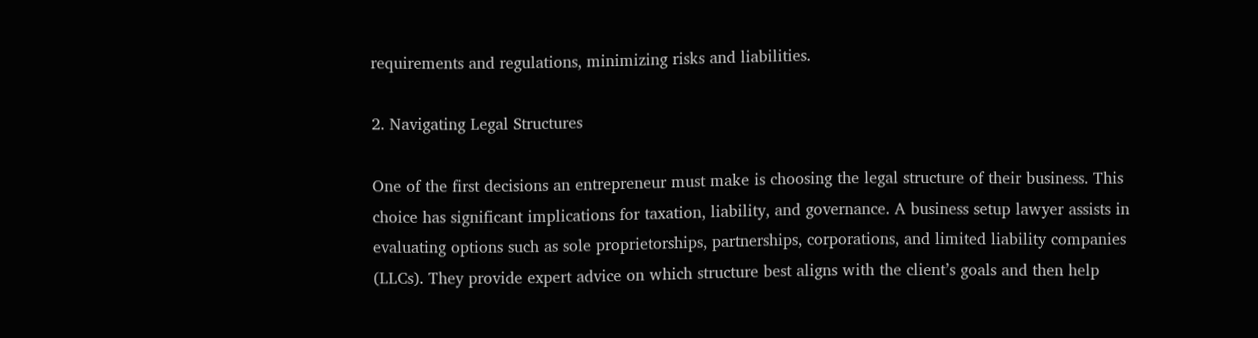requirements and regulations, minimizing risks and liabilities.

2. Navigating Legal Structures

One of the first decisions an entrepreneur must make is choosing the legal structure of their business. This choice has significant implications for taxation, liability, and governance. A business setup lawyer assists in evaluating options such as sole proprietorships, partnerships, corporations, and limited liability companies (LLCs). They provide expert advice on which structure best aligns with the client’s goals and then help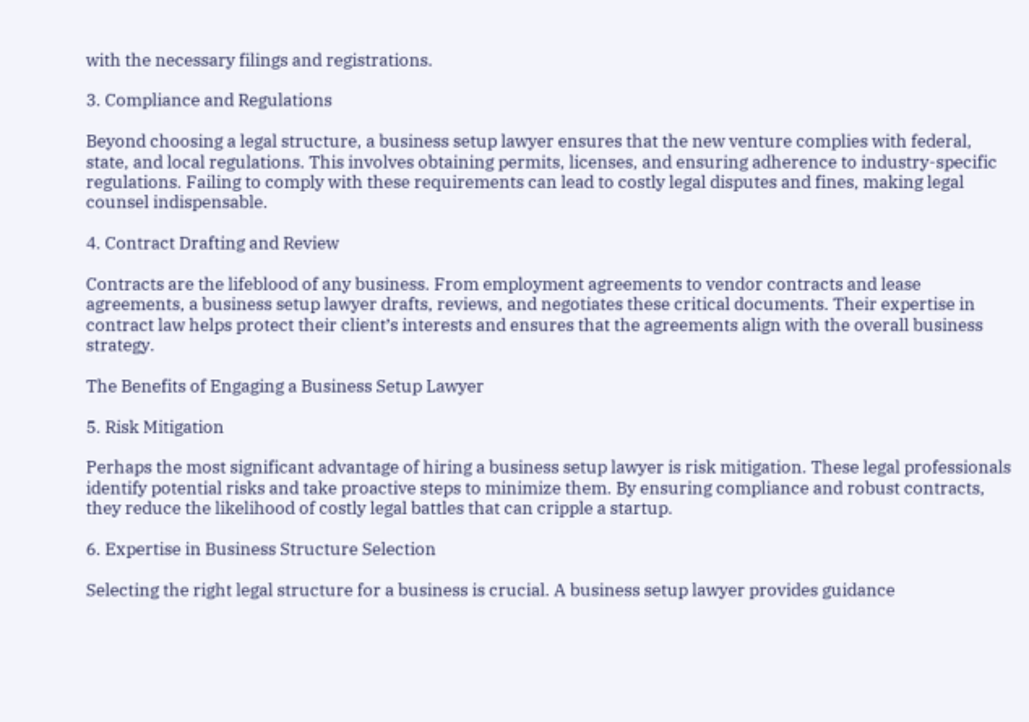with the necessary filings and registrations.

3. Compliance and Regulations

Beyond choosing a legal structure, a business setup lawyer ensures that the new venture complies with federal, state, and local regulations. This involves obtaining permits, licenses, and ensuring adherence to industry-specific regulations. Failing to comply with these requirements can lead to costly legal disputes and fines, making legal counsel indispensable.

4. Contract Drafting and Review

Contracts are the lifeblood of any business. From employment agreements to vendor contracts and lease agreements, a business setup lawyer drafts, reviews, and negotiates these critical documents. Their expertise in contract law helps protect their client’s interests and ensures that the agreements align with the overall business strategy.

The Benefits of Engaging a Business Setup Lawyer

5. Risk Mitigation

Perhaps the most significant advantage of hiring a business setup lawyer is risk mitigation. These legal professionals identify potential risks and take proactive steps to minimize them. By ensuring compliance and robust contracts, they reduce the likelihood of costly legal battles that can cripple a startup.

6. Expertise in Business Structure Selection

Selecting the right legal structure for a business is crucial. A business setup lawyer provides guidance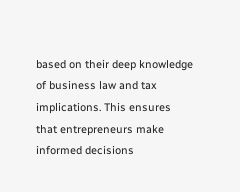based on their deep knowledge of business law and tax implications. This ensures that entrepreneurs make informed decisions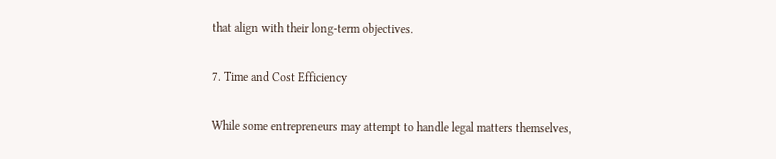that align with their long-term objectives.

7. Time and Cost Efficiency

While some entrepreneurs may attempt to handle legal matters themselves,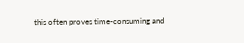this often proves time-consuming and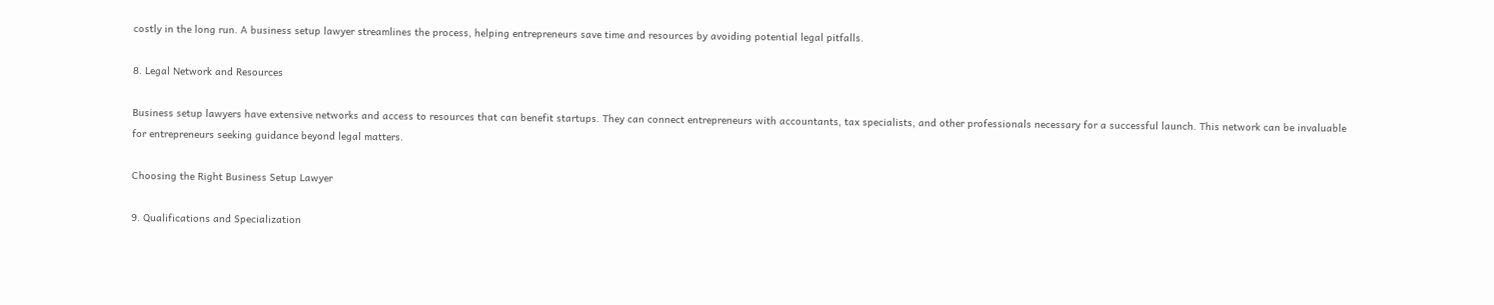costly in the long run. A business setup lawyer streamlines the process, helping entrepreneurs save time and resources by avoiding potential legal pitfalls.

8. Legal Network and Resources

Business setup lawyers have extensive networks and access to resources that can benefit startups. They can connect entrepreneurs with accountants, tax specialists, and other professionals necessary for a successful launch. This network can be invaluable for entrepreneurs seeking guidance beyond legal matters.

Choosing the Right Business Setup Lawyer

9. Qualifications and Specialization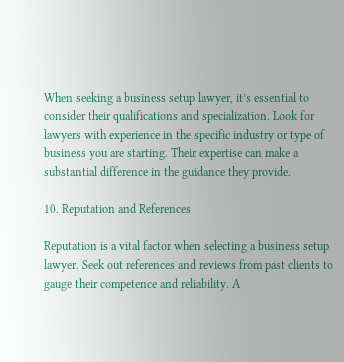When seeking a business setup lawyer, it’s essential to consider their qualifications and specialization. Look for lawyers with experience in the specific industry or type of business you are starting. Their expertise can make a substantial difference in the guidance they provide.

10. Reputation and References

Reputation is a vital factor when selecting a business setup lawyer. Seek out references and reviews from past clients to gauge their competence and reliability. A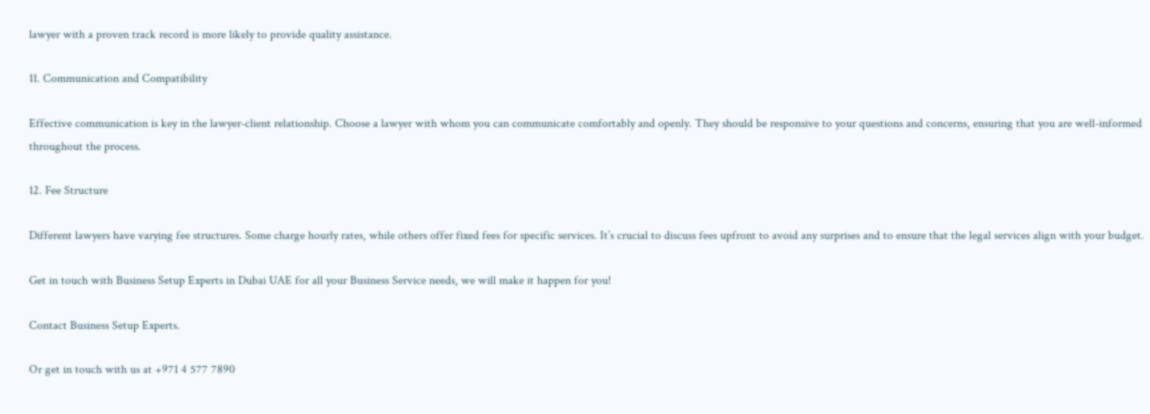lawyer with a proven track record is more likely to provide quality assistance.

11. Communication and Compatibility

Effective communication is key in the lawyer-client relationship. Choose a lawyer with whom you can communicate comfortably and openly. They should be responsive to your questions and concerns, ensuring that you are well-informed throughout the process.

12. Fee Structure

Different lawyers have varying fee structures. Some charge hourly rates, while others offer fixed fees for specific services. It’s crucial to discuss fees upfront to avoid any surprises and to ensure that the legal services align with your budget.

Get in touch with Business Setup Experts in Dubai UAE for all your Business Service needs, we will make it happen for you!

Contact Business Setup Experts.

Or get in touch with us at +971 4 577 7890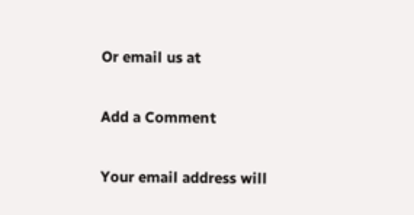Or email us at

Add a Comment

Your email address will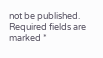not be published. Required fields are marked *